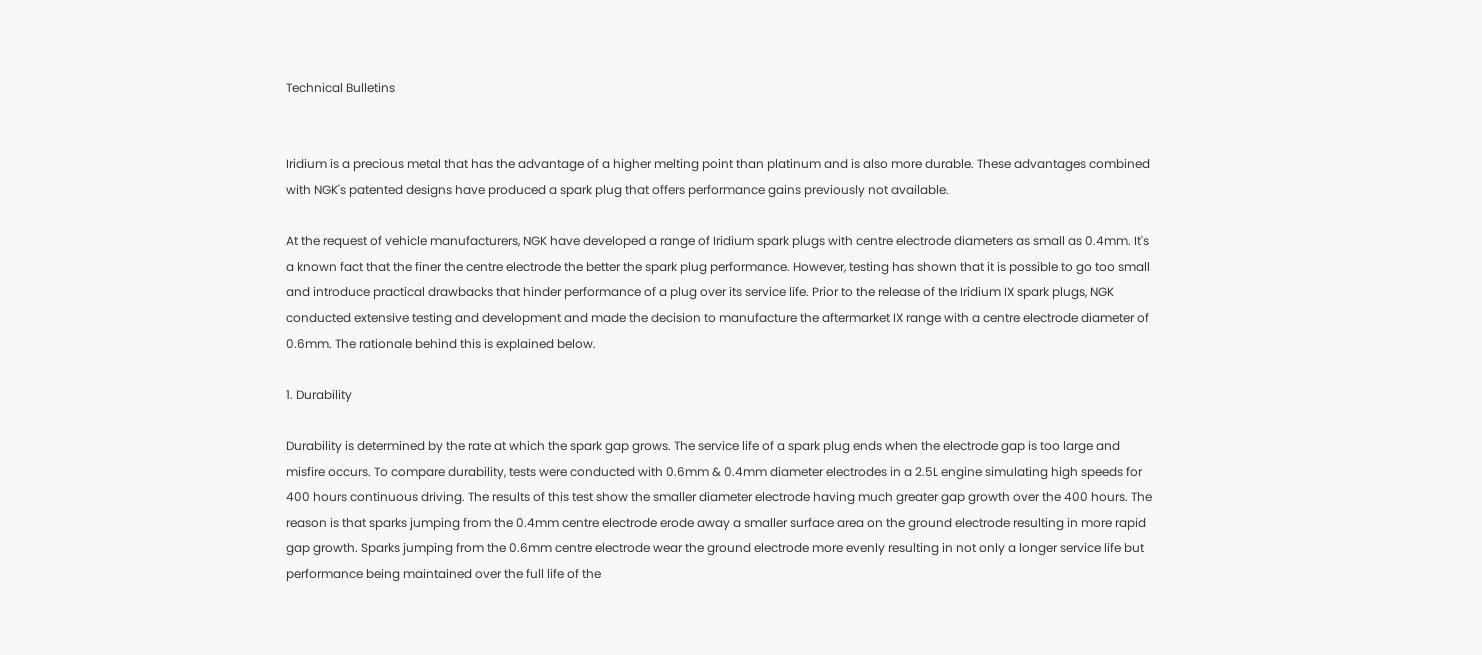Technical Bulletins


Iridium is a precious metal that has the advantage of a higher melting point than platinum and is also more durable. These advantages combined with NGK's patented designs have produced a spark plug that offers performance gains previously not available.

At the request of vehicle manufacturers, NGK have developed a range of Iridium spark plugs with centre electrode diameters as small as 0.4mm. It's a known fact that the finer the centre electrode the better the spark plug performance. However, testing has shown that it is possible to go too small and introduce practical drawbacks that hinder performance of a plug over its service life. Prior to the release of the Iridium IX spark plugs, NGK conducted extensive testing and development and made the decision to manufacture the aftermarket IX range with a centre electrode diameter of 0.6mm. The rationale behind this is explained below.

1. Durability

Durability is determined by the rate at which the spark gap grows. The service life of a spark plug ends when the electrode gap is too large and misfire occurs. To compare durability, tests were conducted with 0.6mm & 0.4mm diameter electrodes in a 2.5L engine simulating high speeds for 400 hours continuous driving. The results of this test show the smaller diameter electrode having much greater gap growth over the 400 hours. The reason is that sparks jumping from the 0.4mm centre electrode erode away a smaller surface area on the ground electrode resulting in more rapid gap growth. Sparks jumping from the 0.6mm centre electrode wear the ground electrode more evenly resulting in not only a longer service life but performance being maintained over the full life of the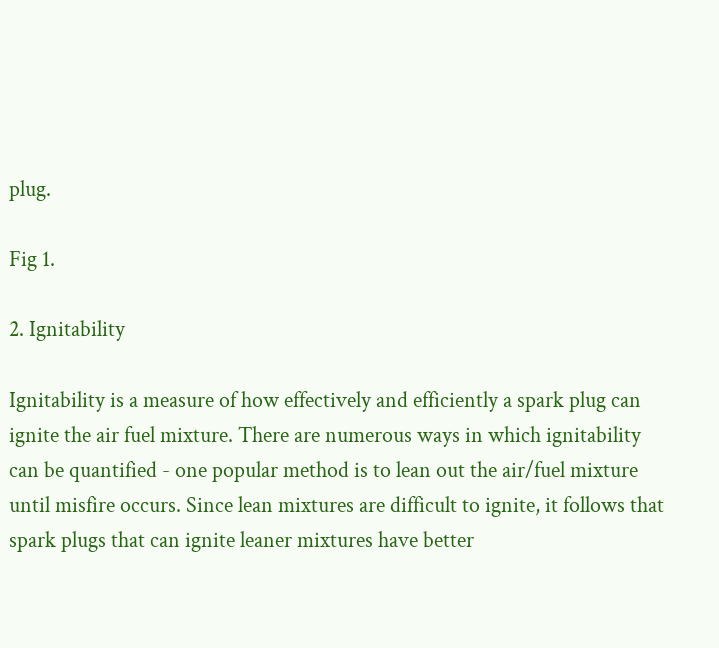plug.

Fig 1.

2. Ignitability

Ignitability is a measure of how effectively and efficiently a spark plug can ignite the air fuel mixture. There are numerous ways in which ignitability can be quantified - one popular method is to lean out the air/fuel mixture until misfire occurs. Since lean mixtures are difficult to ignite, it follows that spark plugs that can ignite leaner mixtures have better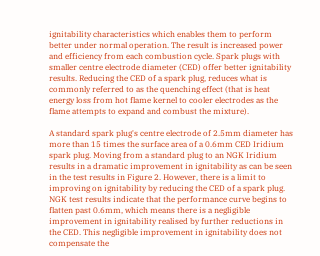ignitability characteristics which enables them to perform better under normal operation. The result is increased power and efficiency from each combustion cycle. Spark plugs with smaller centre electrode diameter (CED) offer better ignitability results. Reducing the CED of a spark plug, reduces what is commonly referred to as the quenching effect (that is heat energy loss from hot flame kernel to cooler electrodes as the flame attempts to expand and combust the mixture).

A standard spark plug's centre electrode of 2.5mm diameter has more than 15 times the surface area of a 0.6mm CED Iridium spark plug. Moving from a standard plug to an NGK Iridium results in a dramatic improvement in ignitability as can be seen in the test results in Figure 2. However, there is a limit to improving on ignitability by reducing the CED of a spark plug. NGK test results indicate that the performance curve begins to flatten past 0.6mm, which means there is a negligible improvement in ignitability realised by further reductions in the CED. This negligible improvement in ignitability does not compensate the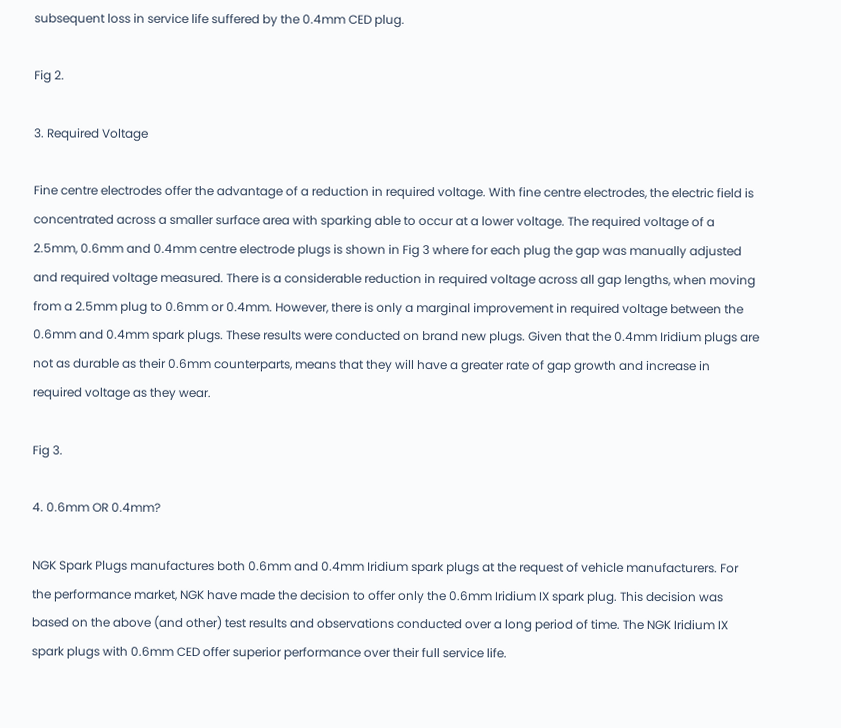subsequent loss in service life suffered by the 0.4mm CED plug.

Fig 2.

3. Required Voltage

Fine centre electrodes offer the advantage of a reduction in required voltage. With fine centre electrodes, the electric field is concentrated across a smaller surface area with sparking able to occur at a lower voltage. The required voltage of a 2.5mm, 0.6mm and 0.4mm centre electrode plugs is shown in Fig 3 where for each plug the gap was manually adjusted and required voltage measured. There is a considerable reduction in required voltage across all gap lengths, when moving from a 2.5mm plug to 0.6mm or 0.4mm. However, there is only a marginal improvement in required voltage between the 0.6mm and 0.4mm spark plugs. These results were conducted on brand new plugs. Given that the 0.4mm Iridium plugs are not as durable as their 0.6mm counterparts, means that they will have a greater rate of gap growth and increase in required voltage as they wear.

Fig 3.

4. 0.6mm OR 0.4mm?

NGK Spark Plugs manufactures both 0.6mm and 0.4mm Iridium spark plugs at the request of vehicle manufacturers. For the performance market, NGK have made the decision to offer only the 0.6mm Iridium IX spark plug. This decision was based on the above (and other) test results and observations conducted over a long period of time. The NGK Iridium IX spark plugs with 0.6mm CED offer superior performance over their full service life.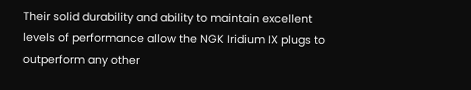Their solid durability and ability to maintain excellent levels of performance allow the NGK Iridium IX plugs to outperform any other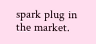spark plug in the market.